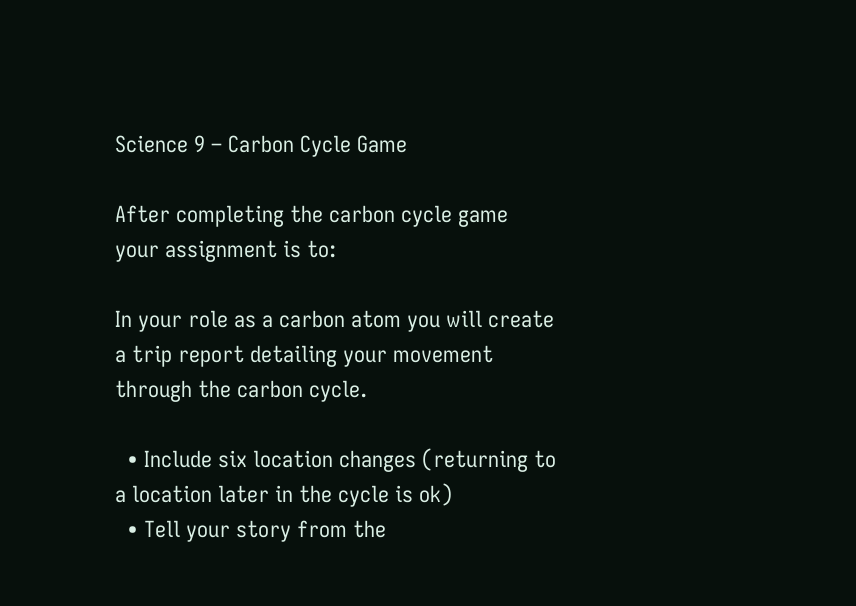Science 9 – Carbon Cycle Game

After completing the carbon cycle game your assignment is to:

In your role as a carbon atom you will create a trip report detailing your movement through the carbon cycle.

  • Include six location changes (returning to a location later in the cycle is ok)
  • Tell your story from the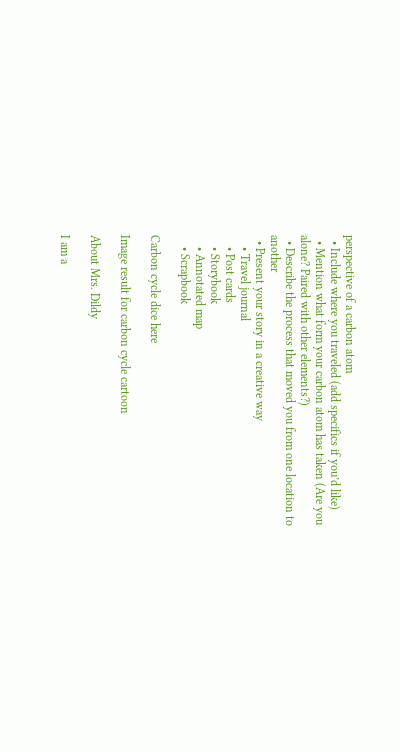perspective of a carbon atom
  • Include where you traveled (add specifics if you’d like)
  • Mention what form your carbon atom has taken (Are you alone? Paired with other elements?)
  • Describe the process that moved you from one location to another
  • Present your story in a creative way
    • Travel journal
    • Post cards
    • Storybook
    • Annotated map
    • Scrapbook

Carbon cycle dice here

Image result for carbon cycle cartoon

About Mrs. Dildy

I am a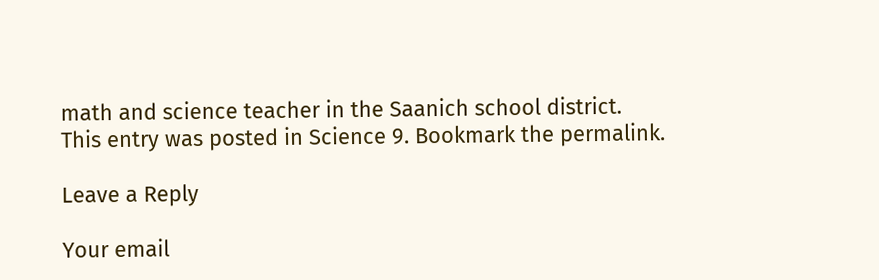math and science teacher in the Saanich school district.
This entry was posted in Science 9. Bookmark the permalink.

Leave a Reply

Your email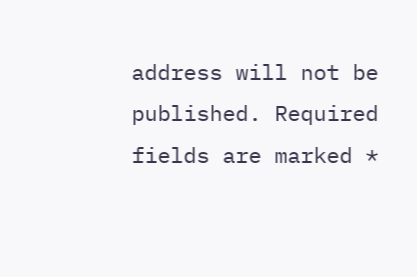address will not be published. Required fields are marked *